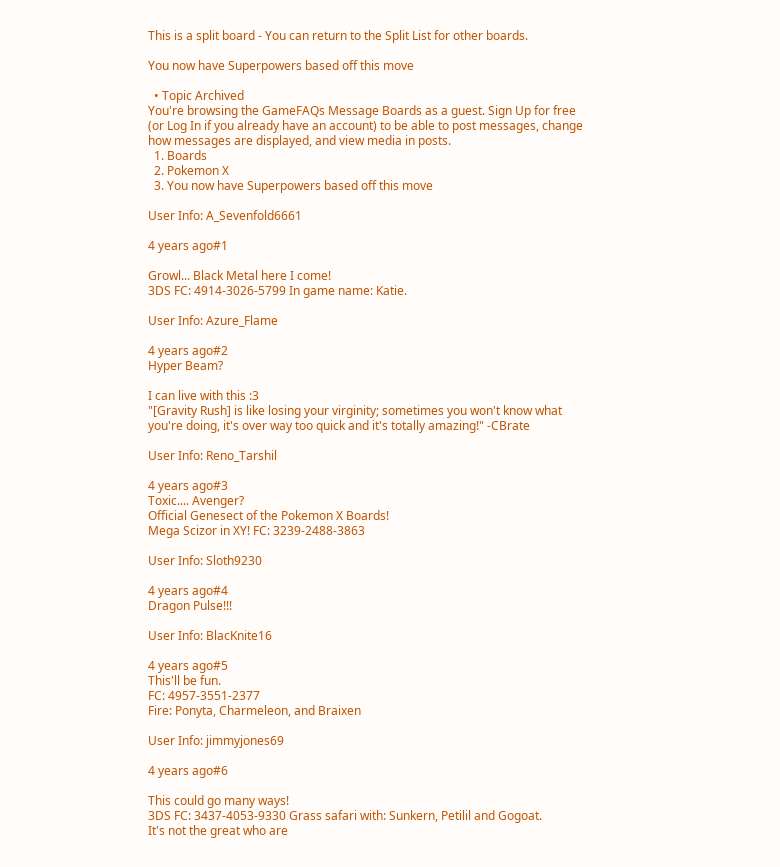This is a split board - You can return to the Split List for other boards.

You now have Superpowers based off this move

  • Topic Archived
You're browsing the GameFAQs Message Boards as a guest. Sign Up for free (or Log In if you already have an account) to be able to post messages, change how messages are displayed, and view media in posts.
  1. Boards
  2. Pokemon X
  3. You now have Superpowers based off this move

User Info: A_Sevenfold6661

4 years ago#1

Growl... Black Metal here I come!
3DS FC: 4914-3026-5799 In game name: Katie.

User Info: Azure_Flame

4 years ago#2
Hyper Beam?

I can live with this :3
"[Gravity Rush] is like losing your virginity; sometimes you won't know what you're doing, it's over way too quick and it's totally amazing!" -CBrate

User Info: Reno_Tarshil

4 years ago#3
Toxic.... Avenger?
Official Genesect of the Pokemon X Boards!
Mega Scizor in XY! FC: 3239-2488-3863

User Info: Sloth9230

4 years ago#4
Dragon Pulse!!!

User Info: BlacKnite16

4 years ago#5
This'll be fun.
FC: 4957-3551-2377
Fire: Ponyta, Charmeleon, and Braixen

User Info: jimmyjones69

4 years ago#6

This could go many ways!
3DS FC: 3437-4053-9330 Grass safari with: Sunkern, Petilil and Gogoat.
It's not the great who are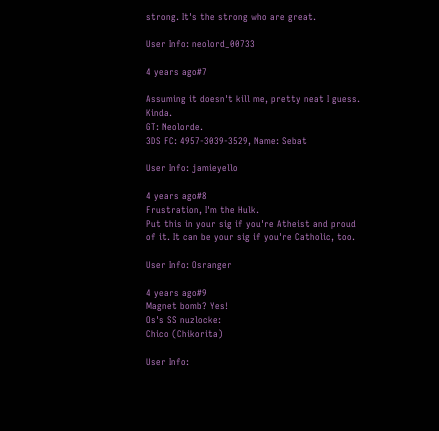strong. It's the strong who are great.

User Info: neolord_00733

4 years ago#7

Assuming it doesn't kill me, pretty neat I guess. Kinda.
GT: Neolorde.
3DS FC: 4957-3039-3529, Name: Sebat

User Info: jamieyello

4 years ago#8
Frustration, I'm the Hulk.
Put this in your sig if you're Atheist and proud of it. It can be your sig if you're Catholic, too.

User Info: Osranger

4 years ago#9
Magnet bomb? Yes!
Os's SS nuzlocke:
Chico (Chikorita)

User Info: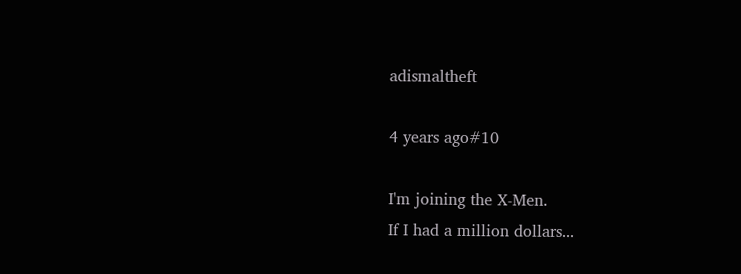adismaltheft

4 years ago#10

I'm joining the X-Men.
If I had a million dollars...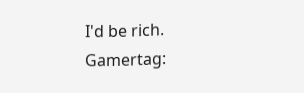I'd be rich.
Gamertag: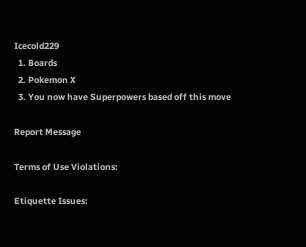Icecold229
  1. Boards
  2. Pokemon X
  3. You now have Superpowers based off this move

Report Message

Terms of Use Violations:

Etiquette Issues: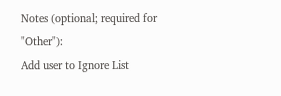Notes (optional; required for "Other"):
Add user to Ignore List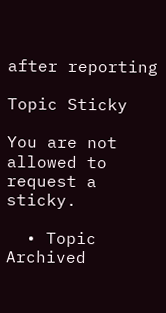after reporting

Topic Sticky

You are not allowed to request a sticky.

  • Topic Archived